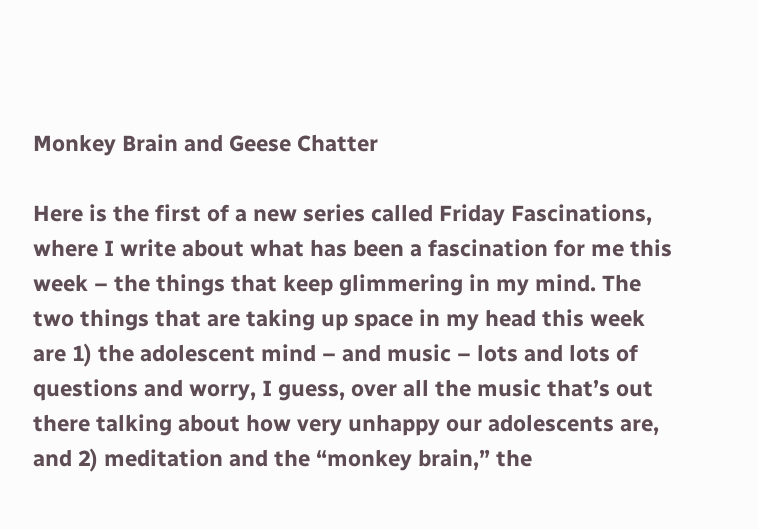Monkey Brain and Geese Chatter

Here is the first of a new series called Friday Fascinations, where I write about what has been a fascination for me this week – the things that keep glimmering in my mind. The two things that are taking up space in my head this week are 1) the adolescent mind – and music – lots and lots of questions and worry, I guess, over all the music that’s out there talking about how very unhappy our adolescents are, and 2) meditation and the “monkey brain,” the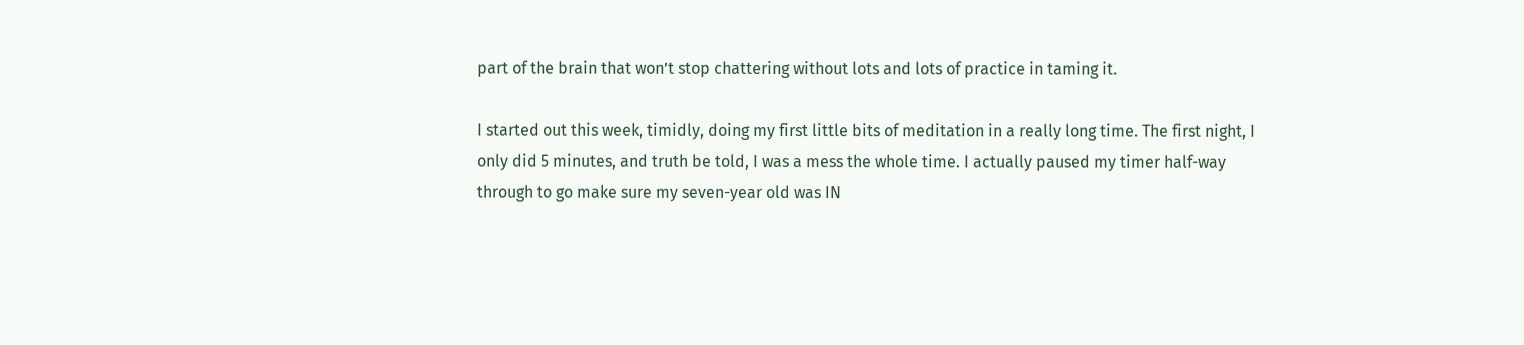part of the brain that won’t stop chattering without lots and lots of practice in taming it.

I started out this week, timidly, doing my first little bits of meditation in a really long time. The first night, I only did 5 minutes, and truth be told, I was a mess the whole time. I actually paused my timer half-way through to go make sure my seven-year old was IN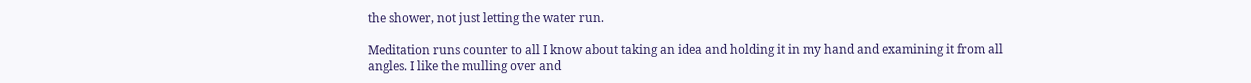the shower, not just letting the water run.

Meditation runs counter to all I know about taking an idea and holding it in my hand and examining it from all angles. I like the mulling over and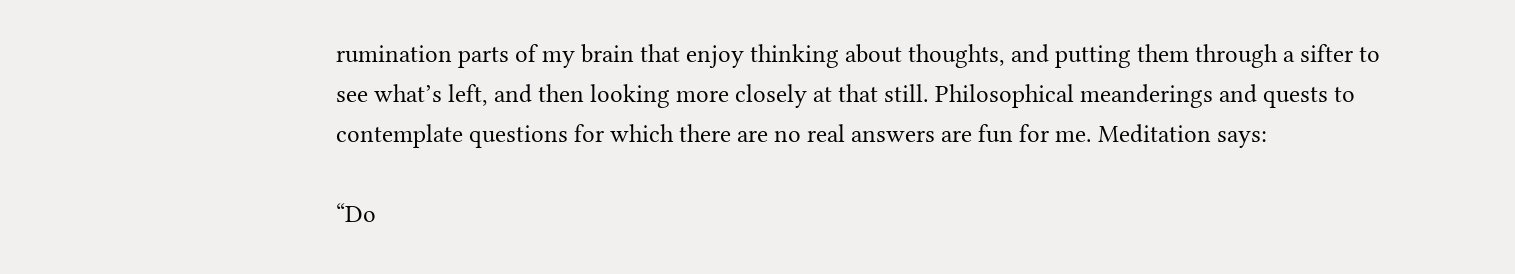rumination parts of my brain that enjoy thinking about thoughts, and putting them through a sifter to see what’s left, and then looking more closely at that still. Philosophical meanderings and quests to contemplate questions for which there are no real answers are fun for me. Meditation says:

“Do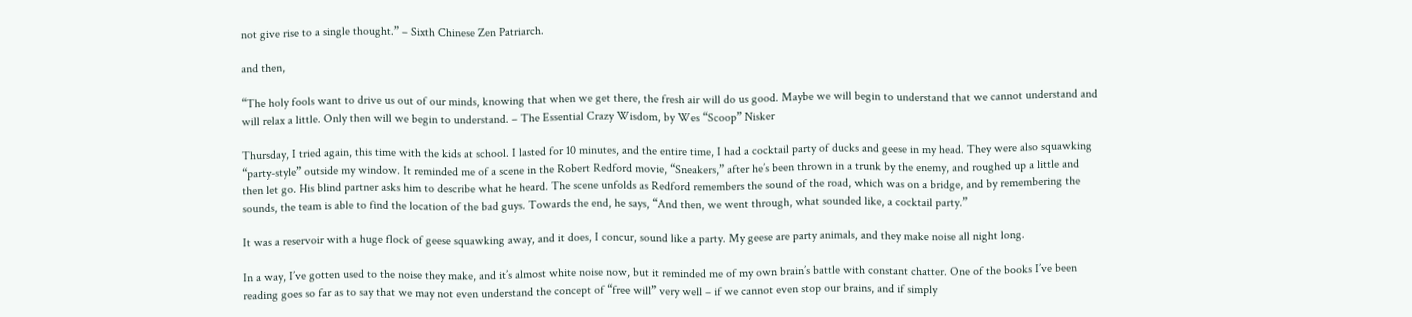not give rise to a single thought.” – Sixth Chinese Zen Patriarch.

and then,

“The holy fools want to drive us out of our minds, knowing that when we get there, the fresh air will do us good. Maybe we will begin to understand that we cannot understand and will relax a little. Only then will we begin to understand. – The Essential Crazy Wisdom, by Wes “Scoop” Nisker

Thursday, I tried again, this time with the kids at school. I lasted for 10 minutes, and the entire time, I had a cocktail party of ducks and geese in my head. They were also squawking “party-style” outside my window. It reminded me of a scene in the Robert Redford movie, “Sneakers,” after he’s been thrown in a trunk by the enemy, and roughed up a little and then let go. His blind partner asks him to describe what he heard. The scene unfolds as Redford remembers the sound of the road, which was on a bridge, and by remembering the sounds, the team is able to find the location of the bad guys. Towards the end, he says, “And then, we went through, what sounded like, a cocktail party.”

It was a reservoir with a huge flock of geese squawking away, and it does, I concur, sound like a party. My geese are party animals, and they make noise all night long.

In a way, I’ve gotten used to the noise they make, and it’s almost white noise now, but it reminded me of my own brain’s battle with constant chatter. One of the books I’ve been reading goes so far as to say that we may not even understand the concept of “free will” very well – if we cannot even stop our brains, and if simply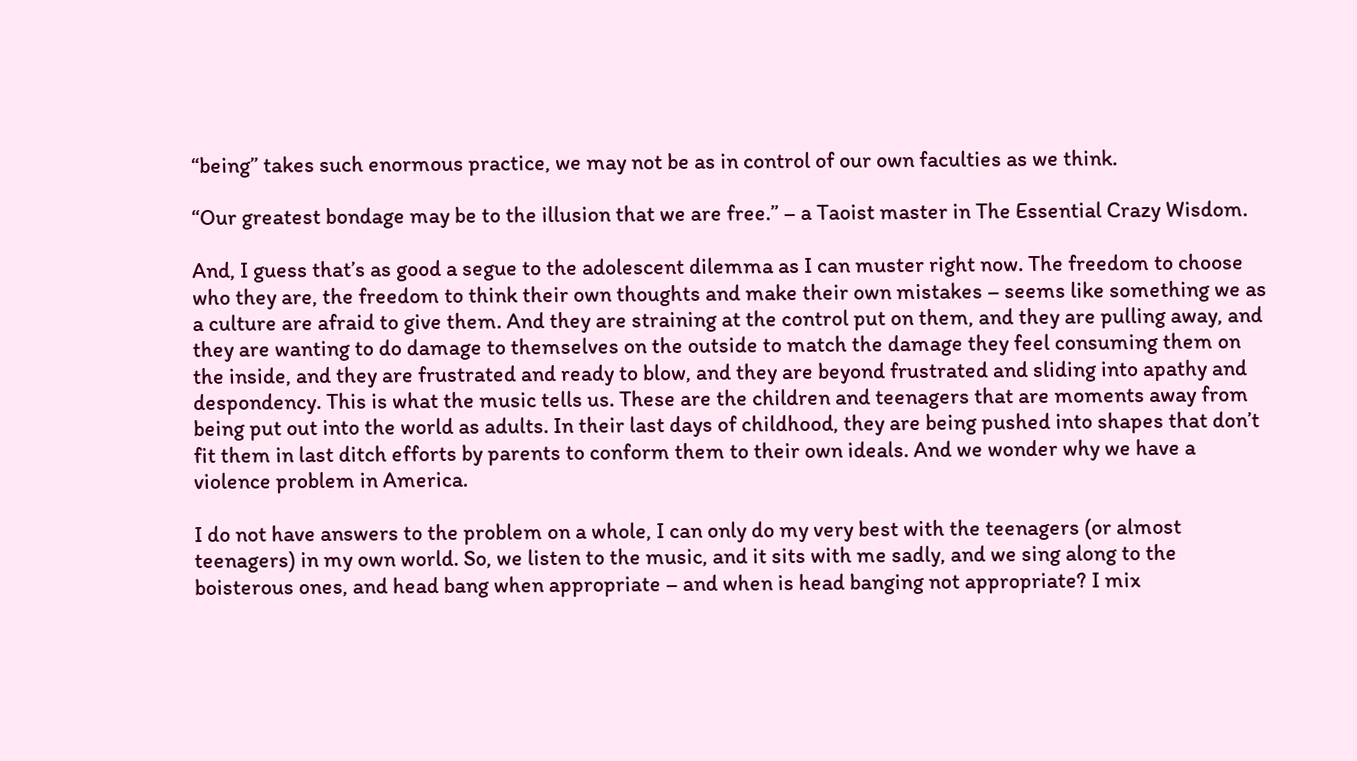“being” takes such enormous practice, we may not be as in control of our own faculties as we think.

“Our greatest bondage may be to the illusion that we are free.” – a Taoist master in The Essential Crazy Wisdom.

And, I guess that’s as good a segue to the adolescent dilemma as I can muster right now. The freedom to choose who they are, the freedom to think their own thoughts and make their own mistakes – seems like something we as a culture are afraid to give them. And they are straining at the control put on them, and they are pulling away, and they are wanting to do damage to themselves on the outside to match the damage they feel consuming them on the inside, and they are frustrated and ready to blow, and they are beyond frustrated and sliding into apathy and despondency. This is what the music tells us. These are the children and teenagers that are moments away from being put out into the world as adults. In their last days of childhood, they are being pushed into shapes that don’t fit them in last ditch efforts by parents to conform them to their own ideals. And we wonder why we have a violence problem in America.

I do not have answers to the problem on a whole, I can only do my very best with the teenagers (or almost teenagers) in my own world. So, we listen to the music, and it sits with me sadly, and we sing along to the boisterous ones, and head bang when appropriate – and when is head banging not appropriate? I mix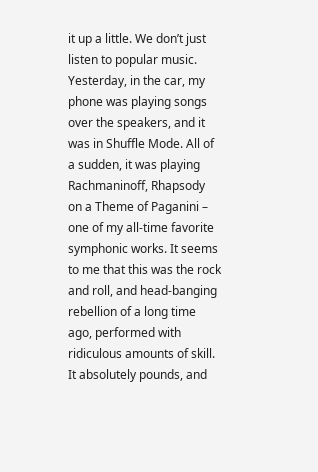it up a little. We don’t just listen to popular music. Yesterday, in the car, my phone was playing songs over the speakers, and it was in Shuffle Mode. All of a sudden, it was playing Rachmaninoff, Rhapsody on a Theme of Paganini – one of my all-time favorite symphonic works. It seems to me that this was the rock and roll, and head-banging rebellion of a long time ago, performed with ridiculous amounts of skill. It absolutely pounds, and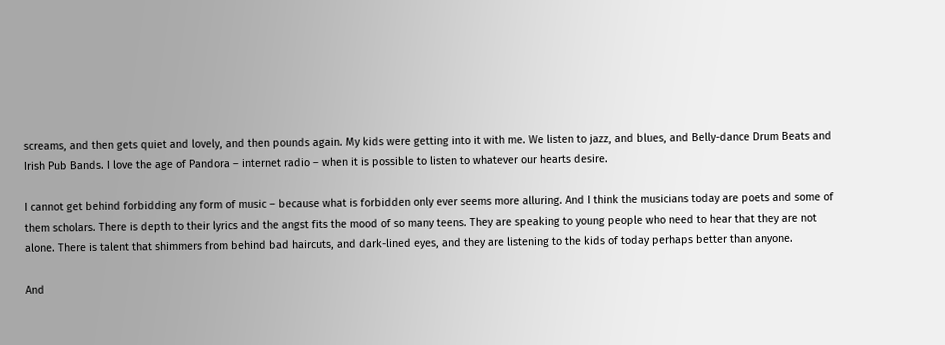screams, and then gets quiet and lovely, and then pounds again. My kids were getting into it with me. We listen to jazz, and blues, and Belly-dance Drum Beats and Irish Pub Bands. I love the age of Pandora – internet radio – when it is possible to listen to whatever our hearts desire.

I cannot get behind forbidding any form of music – because what is forbidden only ever seems more alluring. And I think the musicians today are poets and some of them scholars. There is depth to their lyrics and the angst fits the mood of so many teens. They are speaking to young people who need to hear that they are not alone. There is talent that shimmers from behind bad haircuts, and dark-lined eyes, and they are listening to the kids of today perhaps better than anyone.

And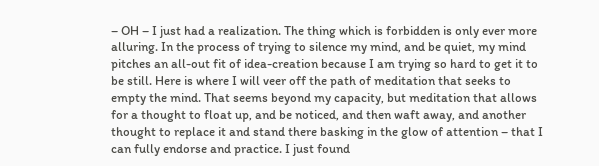– OH – I just had a realization. The thing which is forbidden is only ever more alluring. In the process of trying to silence my mind, and be quiet, my mind pitches an all-out fit of idea-creation because I am trying so hard to get it to be still. Here is where I will veer off the path of meditation that seeks to empty the mind. That seems beyond my capacity, but meditation that allows for a thought to float up, and be noticed, and then waft away, and another thought to replace it and stand there basking in the glow of attention – that I can fully endorse and practice. I just found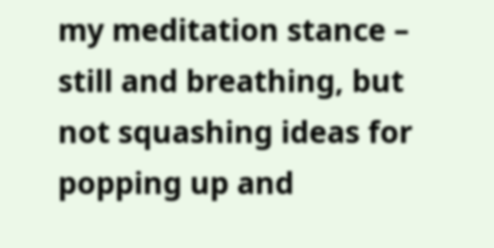my meditation stance – still and breathing, but not squashing ideas for popping up and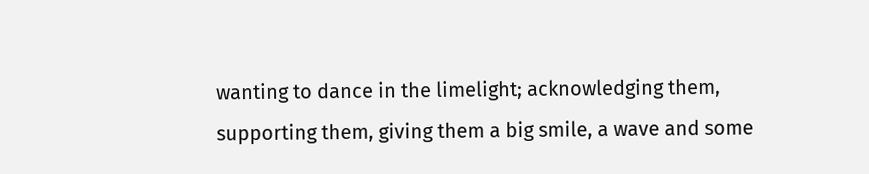wanting to dance in the limelight; acknowledging them, supporting them, giving them a big smile, a wave and some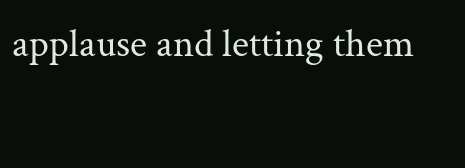applause and letting them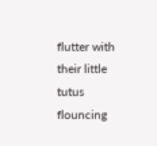flutter with their little tutus flouncing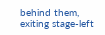behind them, exiting stage-left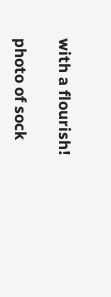with a flourish!

photo of sock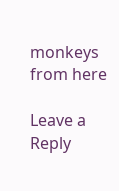monkeys from here

Leave a Reply